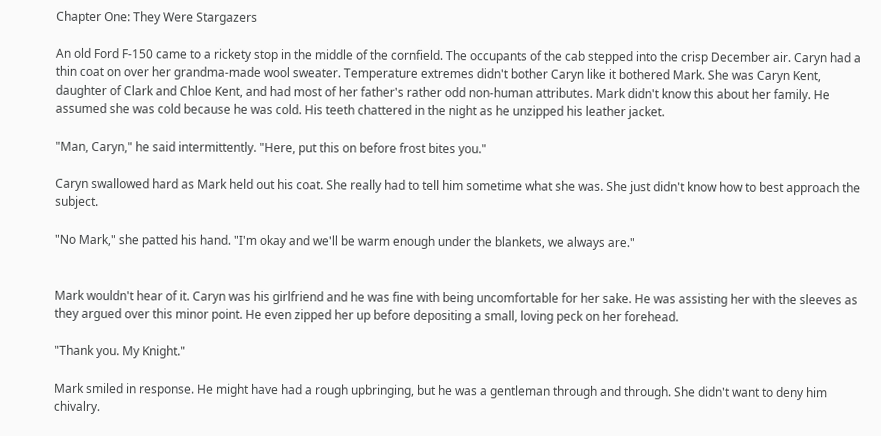Chapter One: They Were Stargazers

An old Ford F-150 came to a rickety stop in the middle of the cornfield. The occupants of the cab stepped into the crisp December air. Caryn had a thin coat on over her grandma-made wool sweater. Temperature extremes didn't bother Caryn like it bothered Mark. She was Caryn Kent, daughter of Clark and Chloe Kent, and had most of her father's rather odd non-human attributes. Mark didn't know this about her family. He assumed she was cold because he was cold. His teeth chattered in the night as he unzipped his leather jacket.

"Man, Caryn," he said intermittently. "Here, put this on before frost bites you."

Caryn swallowed hard as Mark held out his coat. She really had to tell him sometime what she was. She just didn't know how to best approach the subject.

"No Mark," she patted his hand. "I'm okay and we'll be warm enough under the blankets, we always are."


Mark wouldn't hear of it. Caryn was his girlfriend and he was fine with being uncomfortable for her sake. He was assisting her with the sleeves as they argued over this minor point. He even zipped her up before depositing a small, loving peck on her forehead.

"Thank you. My Knight."

Mark smiled in response. He might have had a rough upbringing, but he was a gentleman through and through. She didn't want to deny him chivalry.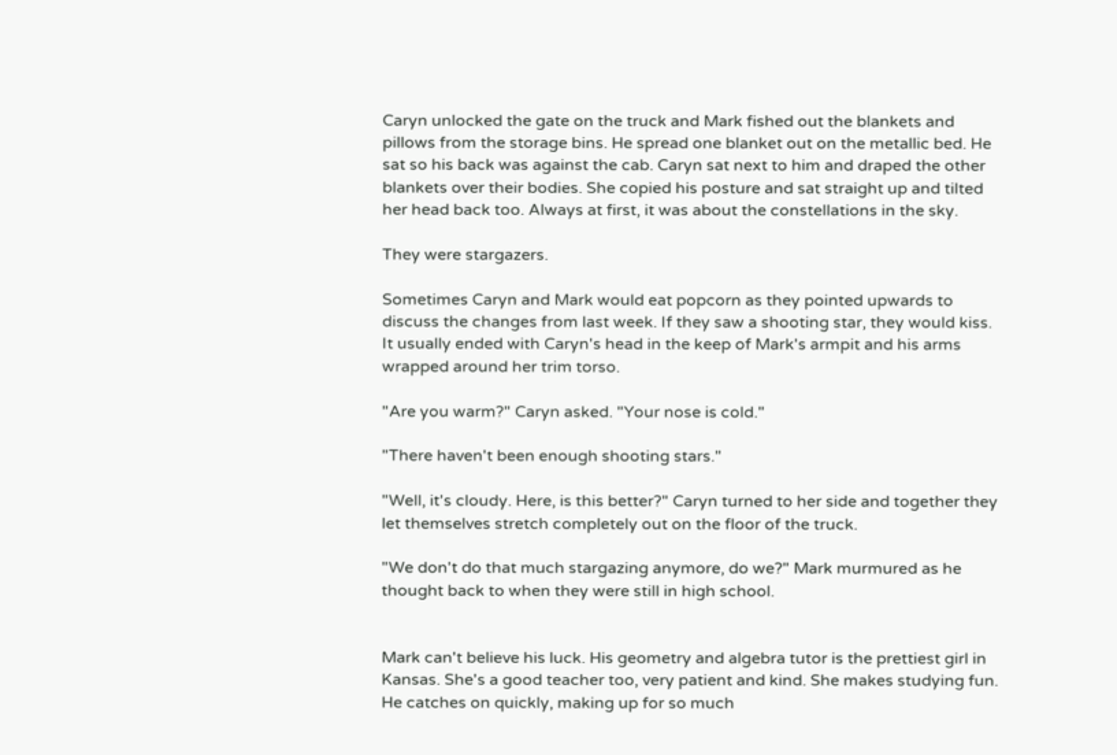Caryn unlocked the gate on the truck and Mark fished out the blankets and pillows from the storage bins. He spread one blanket out on the metallic bed. He sat so his back was against the cab. Caryn sat next to him and draped the other blankets over their bodies. She copied his posture and sat straight up and tilted her head back too. Always at first, it was about the constellations in the sky.

They were stargazers.

Sometimes Caryn and Mark would eat popcorn as they pointed upwards to discuss the changes from last week. If they saw a shooting star, they would kiss. It usually ended with Caryn's head in the keep of Mark's armpit and his arms wrapped around her trim torso.

"Are you warm?" Caryn asked. "Your nose is cold."

"There haven't been enough shooting stars."

"Well, it's cloudy. Here, is this better?" Caryn turned to her side and together they let themselves stretch completely out on the floor of the truck.

"We don't do that much stargazing anymore, do we?" Mark murmured as he thought back to when they were still in high school.


Mark can't believe his luck. His geometry and algebra tutor is the prettiest girl in Kansas. She's a good teacher too, very patient and kind. She makes studying fun. He catches on quickly, making up for so much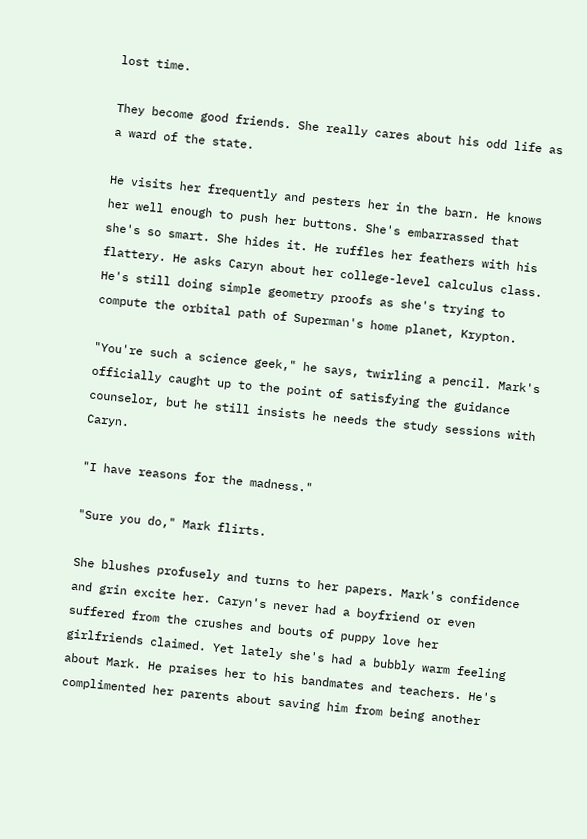lost time.

They become good friends. She really cares about his odd life as a ward of the state.

He visits her frequently and pesters her in the barn. He knows her well enough to push her buttons. She's embarrassed that she's so smart. She hides it. He ruffles her feathers with his flattery. He asks Caryn about her college-level calculus class. He's still doing simple geometry proofs as she's trying to compute the orbital path of Superman's home planet, Krypton.

"You're such a science geek," he says, twirling a pencil. Mark's officially caught up to the point of satisfying the guidance counselor, but he still insists he needs the study sessions with Caryn.

"I have reasons for the madness."

"Sure you do," Mark flirts.

She blushes profusely and turns to her papers. Mark's confidence and grin excite her. Caryn's never had a boyfriend or even suffered from the crushes and bouts of puppy love her girlfriends claimed. Yet lately she's had a bubbly warm feeling about Mark. He praises her to his bandmates and teachers. He's complimented her parents about saving him from being another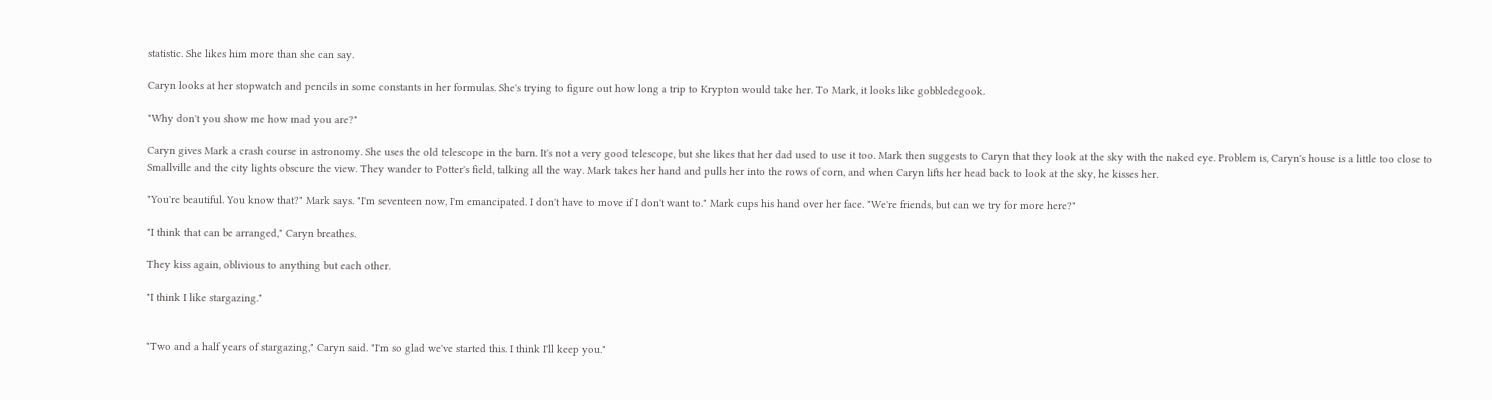statistic. She likes him more than she can say.

Caryn looks at her stopwatch and pencils in some constants in her formulas. She's trying to figure out how long a trip to Krypton would take her. To Mark, it looks like gobbledegook.

"Why don't you show me how mad you are?"

Caryn gives Mark a crash course in astronomy. She uses the old telescope in the barn. It's not a very good telescope, but she likes that her dad used to use it too. Mark then suggests to Caryn that they look at the sky with the naked eye. Problem is, Caryn's house is a little too close to Smallville and the city lights obscure the view. They wander to Potter's field, talking all the way. Mark takes her hand and pulls her into the rows of corn, and when Caryn lifts her head back to look at the sky, he kisses her.

"You're beautiful. You know that?" Mark says. "I'm seventeen now, I'm emancipated. I don't have to move if I don't want to." Mark cups his hand over her face. "We're friends, but can we try for more here?"

"I think that can be arranged," Caryn breathes.

They kiss again, oblivious to anything but each other.

"I think I like stargazing."


"Two and a half years of stargazing," Caryn said. "I'm so glad we've started this. I think I'll keep you."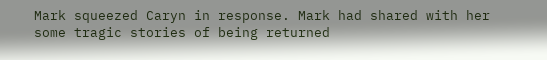Mark squeezed Caryn in response. Mark had shared with her some tragic stories of being returned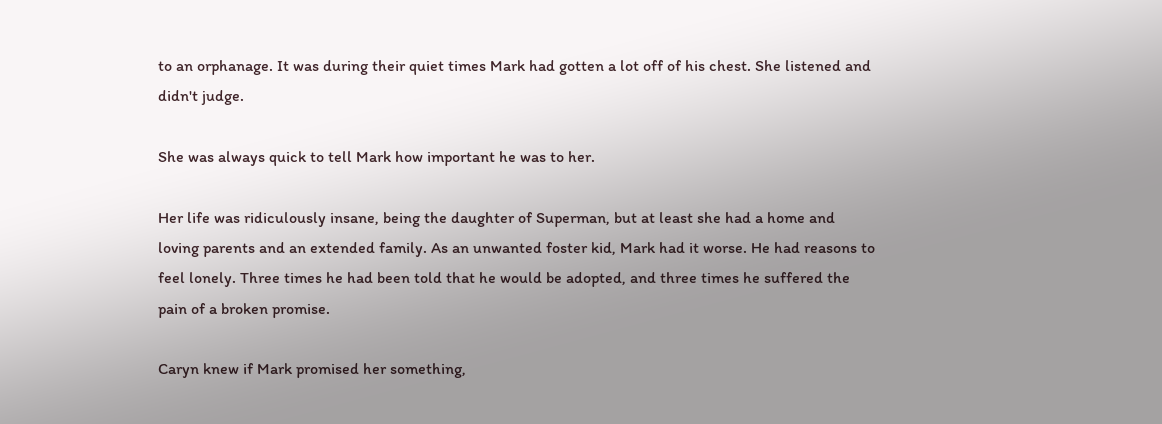to an orphanage. It was during their quiet times Mark had gotten a lot off of his chest. She listened and didn't judge.

She was always quick to tell Mark how important he was to her.

Her life was ridiculously insane, being the daughter of Superman, but at least she had a home and loving parents and an extended family. As an unwanted foster kid, Mark had it worse. He had reasons to feel lonely. Three times he had been told that he would be adopted, and three times he suffered the pain of a broken promise.

Caryn knew if Mark promised her something,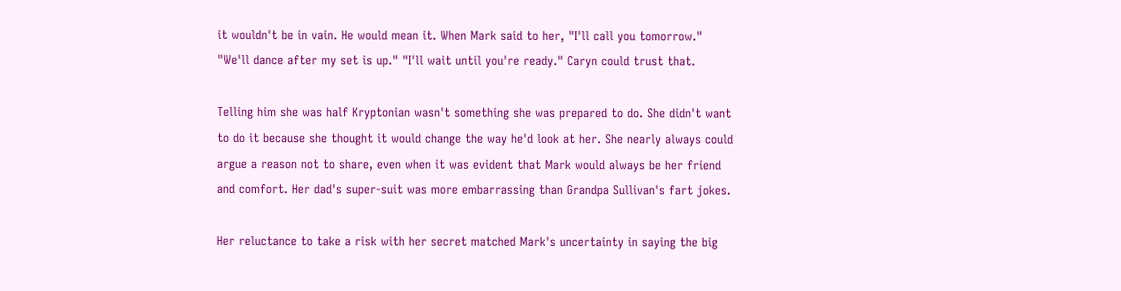it wouldn't be in vain. He would mean it. When Mark said to her, "I'll call you tomorrow." "We'll dance after my set is up." "I'll wait until you're ready." Caryn could trust that.

Telling him she was half Kryptonian wasn't something she was prepared to do. She didn't want to do it because she thought it would change the way he'd look at her. She nearly always could argue a reason not to share, even when it was evident that Mark would always be her friend and comfort. Her dad's super-suit was more embarrassing than Grandpa Sullivan's fart jokes.

Her reluctance to take a risk with her secret matched Mark's uncertainty in saying the big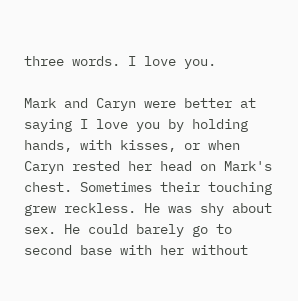three words. I love you.

Mark and Caryn were better at saying I love you by holding hands, with kisses, or when Caryn rested her head on Mark's chest. Sometimes their touching grew reckless. He was shy about sex. He could barely go to second base with her without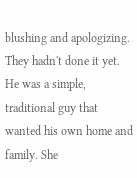blushing and apologizing. They hadn't done it yet. He was a simple, traditional guy that wanted his own home and family. She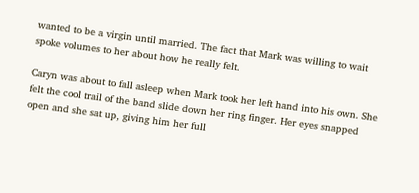wanted to be a virgin until married. The fact that Mark was willing to wait spoke volumes to her about how he really felt.

Caryn was about to fall asleep when Mark took her left hand into his own. She felt the cool trail of the band slide down her ring finger. Her eyes snapped open and she sat up, giving him her full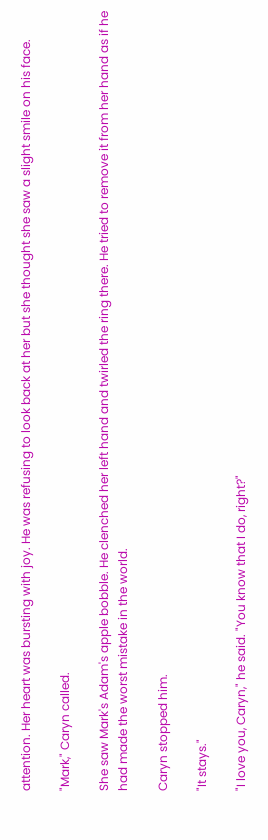attention. Her heart was bursting with joy. He was refusing to look back at her but she thought she saw a slight smile on his face.

"Mark," Caryn called.

She saw Mark's Adam's apple bobble. He clenched her left hand and twirled the ring there. He tried to remove it from her hand as if he had made the worst mistake in the world.

Caryn stopped him.

"It stays."

"I love you, Caryn," he said. "You know that I do, right?"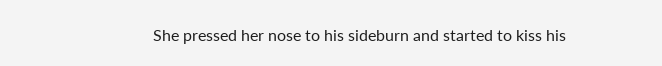She pressed her nose to his sideburn and started to kiss his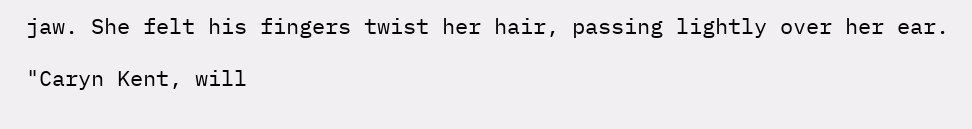jaw. She felt his fingers twist her hair, passing lightly over her ear.

"Caryn Kent, will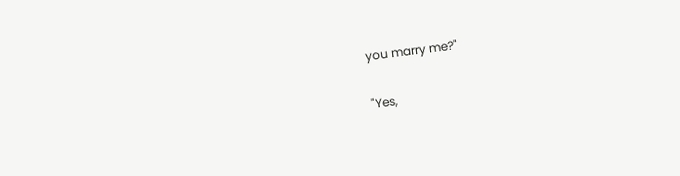you marry me?"

"Yes,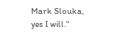Mark Slouka, yes I will."